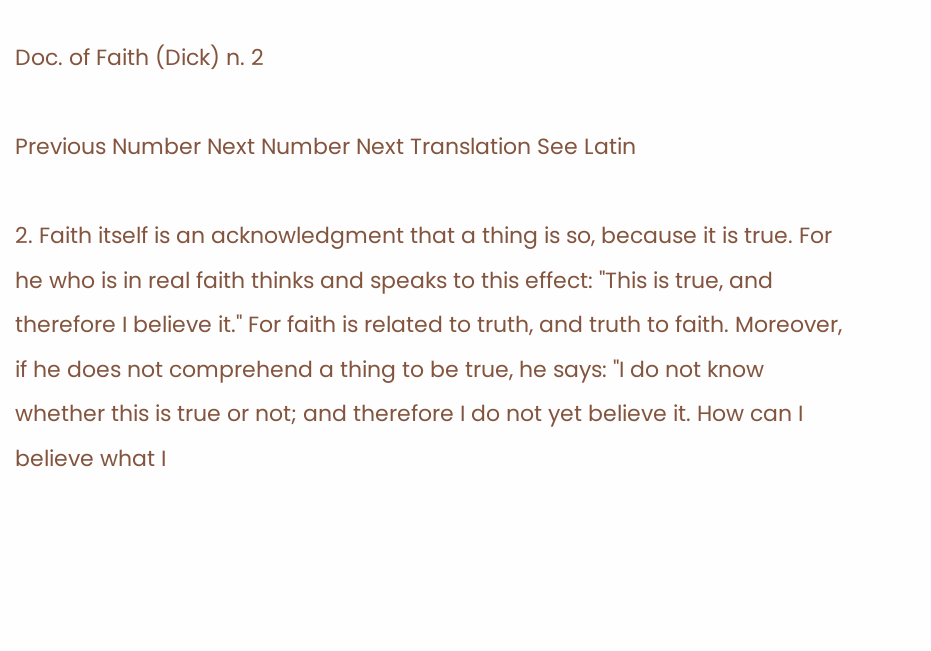Doc. of Faith (Dick) n. 2

Previous Number Next Number Next Translation See Latin

2. Faith itself is an acknowledgment that a thing is so, because it is true. For he who is in real faith thinks and speaks to this effect: "This is true, and therefore I believe it." For faith is related to truth, and truth to faith. Moreover, if he does not comprehend a thing to be true, he says: "I do not know whether this is true or not; and therefore I do not yet believe it. How can I believe what I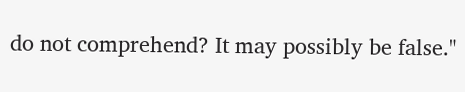do not comprehend? It may possibly be false."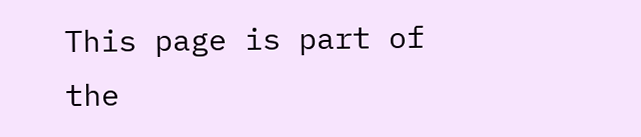This page is part of the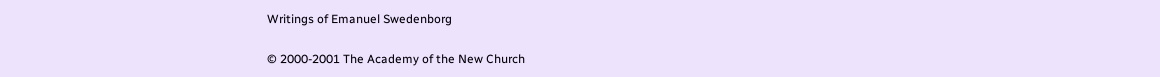Writings of Emanuel Swedenborg

© 2000-2001 The Academy of the New Church